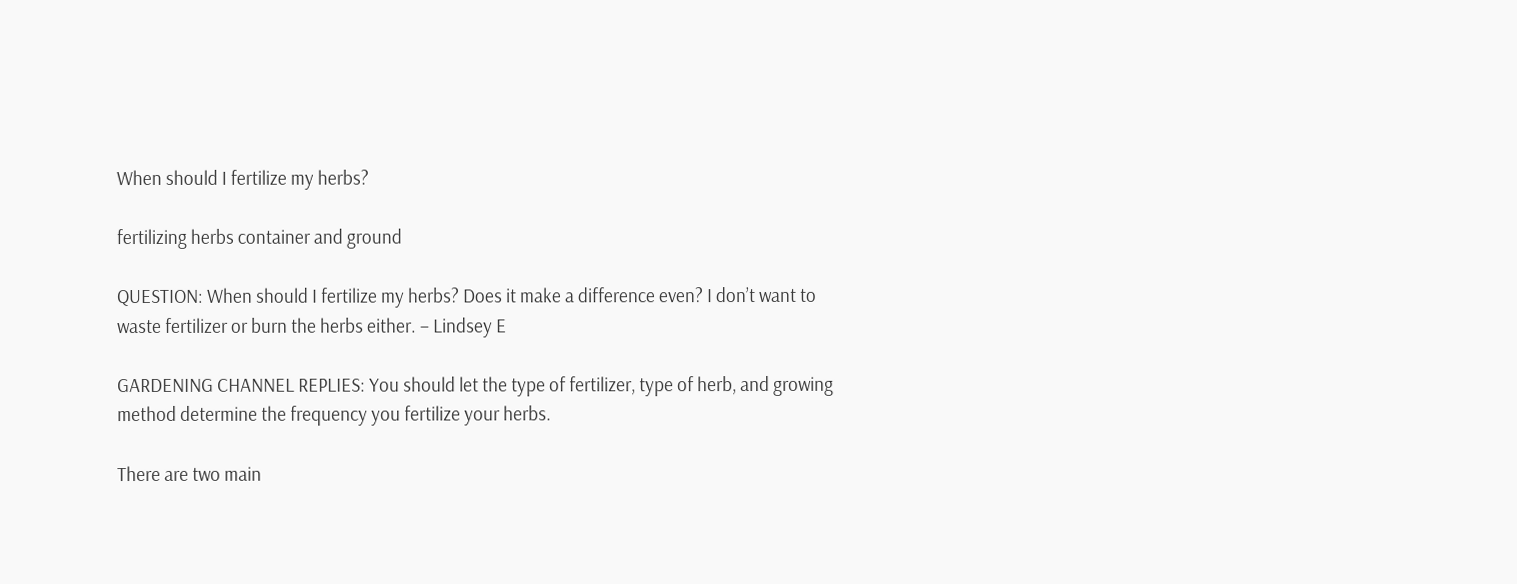When should I fertilize my herbs?

fertilizing herbs container and ground

QUESTION: When should I fertilize my herbs? Does it make a difference even? I don’t want to waste fertilizer or burn the herbs either. – Lindsey E

GARDENING CHANNEL REPLIES: You should let the type of fertilizer, type of herb, and growing method determine the frequency you fertilize your herbs.

There are two main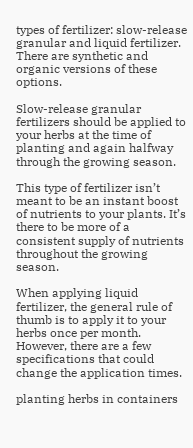types of fertilizer: slow-release granular and liquid fertilizer. There are synthetic and organic versions of these options.

Slow-release granular fertilizers should be applied to your herbs at the time of planting and again halfway through the growing season.

This type of fertilizer isn’t meant to be an instant boost of nutrients to your plants. It’s there to be more of a consistent supply of nutrients throughout the growing season.

When applying liquid fertilizer, the general rule of thumb is to apply it to your herbs once per month. However, there are a few specifications that could change the application times.

planting herbs in containers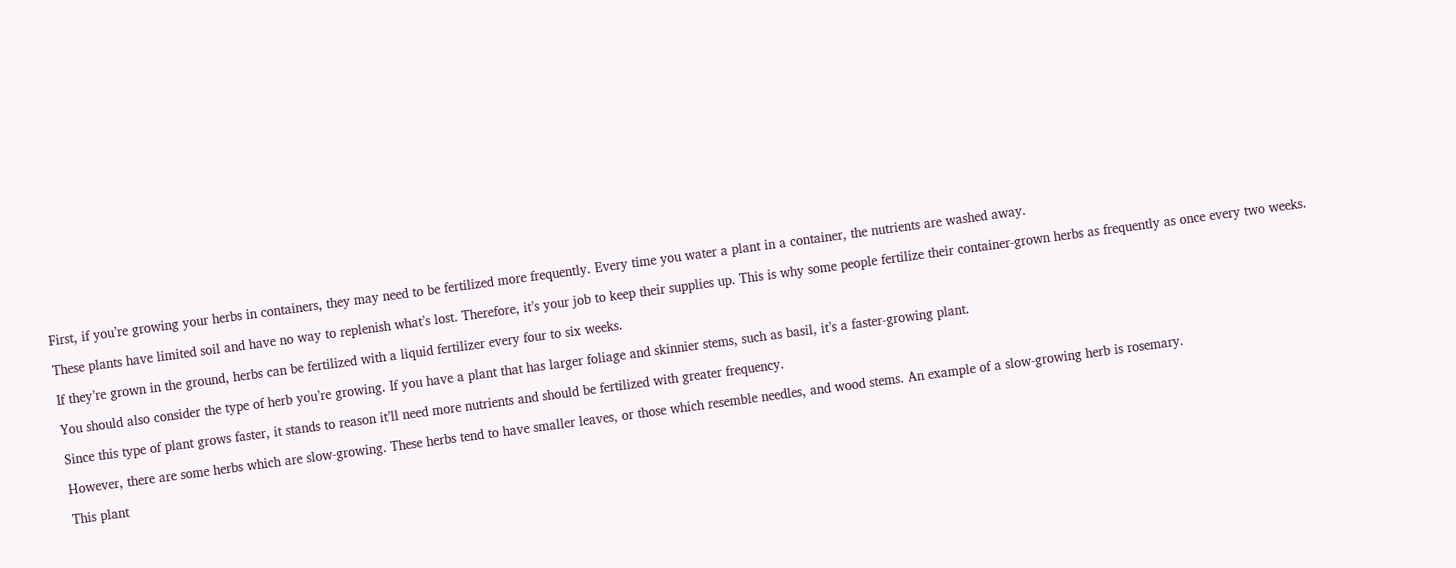First, if you’re growing your herbs in containers, they may need to be fertilized more frequently. Every time you water a plant in a container, the nutrients are washed away.

These plants have limited soil and have no way to replenish what’s lost. Therefore, it’s your job to keep their supplies up. This is why some people fertilize their container-grown herbs as frequently as once every two weeks.

If they’re grown in the ground, herbs can be fertilized with a liquid fertilizer every four to six weeks.

You should also consider the type of herb you’re growing. If you have a plant that has larger foliage and skinnier stems, such as basil, it’s a faster-growing plant.

Since this type of plant grows faster, it stands to reason it’ll need more nutrients and should be fertilized with greater frequency.

However, there are some herbs which are slow-growing. These herbs tend to have smaller leaves, or those which resemble needles, and wood stems. An example of a slow-growing herb is rosemary.

This plant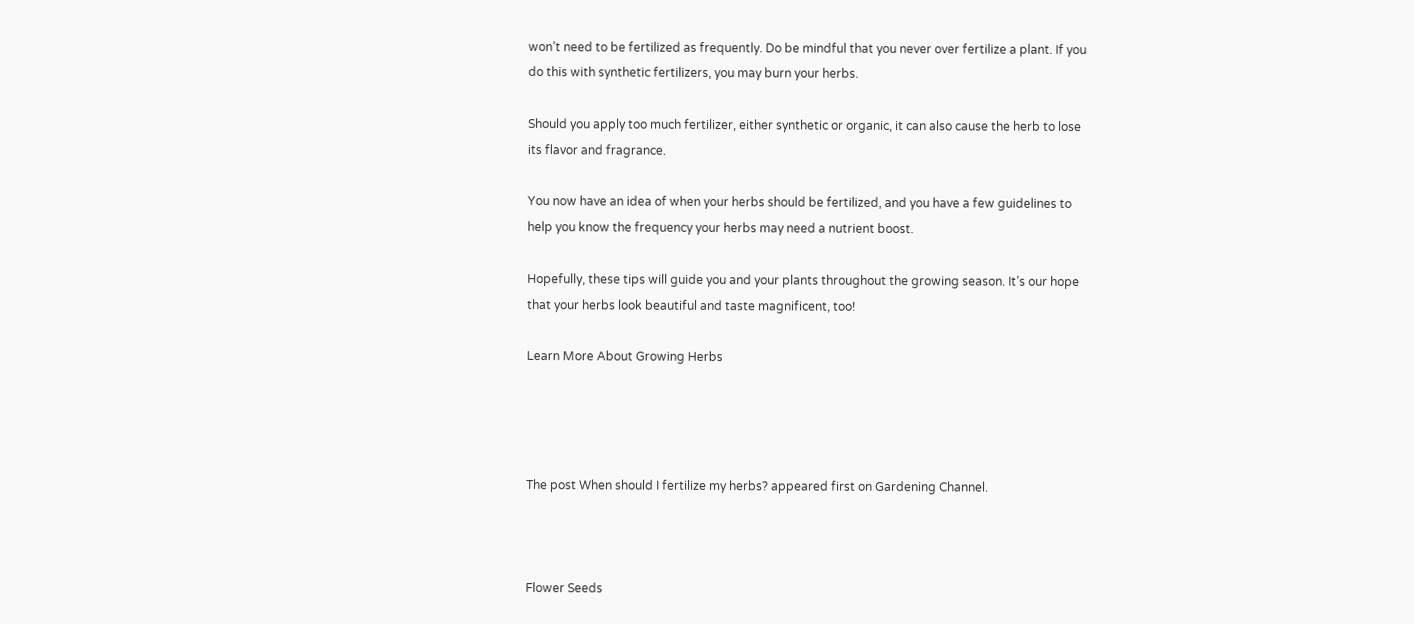won’t need to be fertilized as frequently. Do be mindful that you never over fertilize a plant. If you do this with synthetic fertilizers, you may burn your herbs.

Should you apply too much fertilizer, either synthetic or organic, it can also cause the herb to lose its flavor and fragrance.

You now have an idea of when your herbs should be fertilized, and you have a few guidelines to help you know the frequency your herbs may need a nutrient boost.

Hopefully, these tips will guide you and your plants throughout the growing season. It’s our hope that your herbs look beautiful and taste magnificent, too!

Learn More About Growing Herbs




The post When should I fertilize my herbs? appeared first on Gardening Channel.



Flower Seeds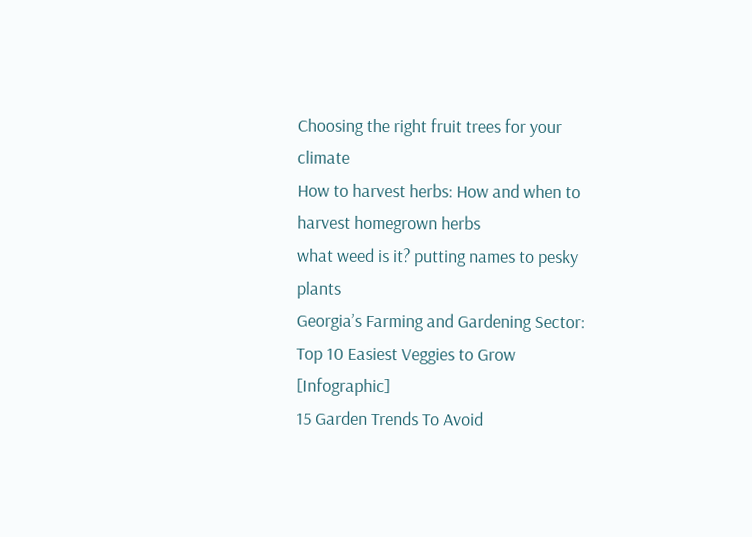Choosing the right fruit trees for your climate
How to harvest herbs: How and when to harvest homegrown herbs
what weed is it? putting names to pesky plants
Georgia’s Farming and Gardening Sector: Top 10 Easiest Veggies to Grow [Infographic]
15 Garden Trends To Avoid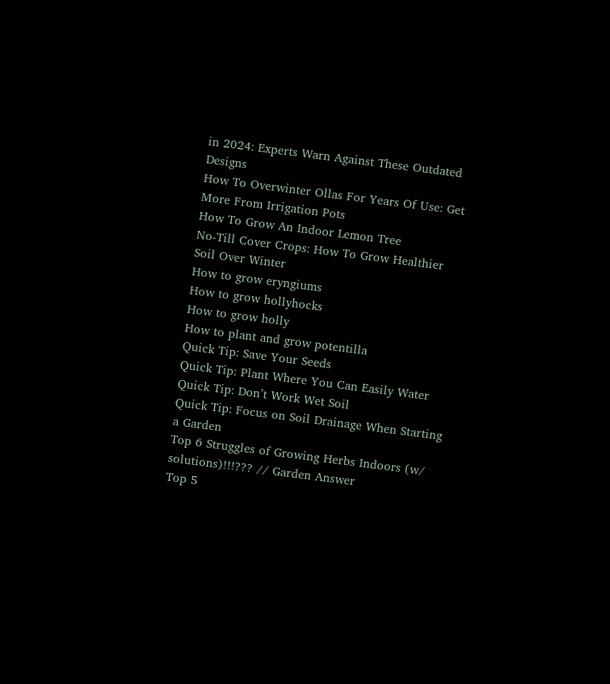in 2024: Experts Warn Against These Outdated Designs
How To Overwinter Ollas For Years Of Use: Get More From Irrigation Pots
How To Grow An Indoor Lemon Tree
No-Till Cover Crops: How To Grow Healthier Soil Over Winter
How to grow eryngiums
How to grow hollyhocks
How to grow holly
How to plant and grow potentilla
Quick Tip: Save Your Seeds
Quick Tip: Plant Where You Can Easily Water
Quick Tip: Don’t Work Wet Soil
Quick Tip: Focus on Soil Drainage When Starting a Garden
Top 6 Struggles of Growing Herbs Indoors (w/ solutions)!!!??? // Garden Answer
Top 5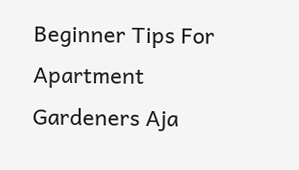Beginner Tips For Apartment Gardeners Aja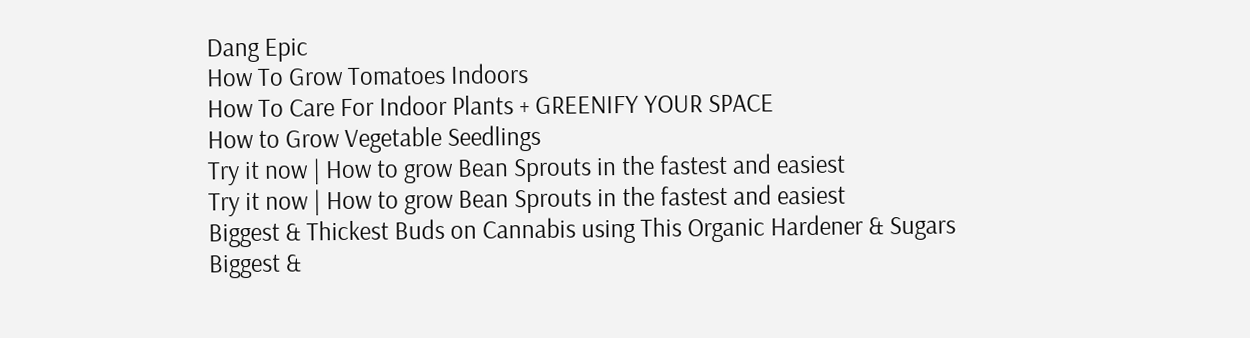Dang Epic
How To Grow Tomatoes Indoors
How To Care For Indoor Plants + GREENIFY YOUR SPACE
How to Grow Vegetable Seedlings
Try it now | How to grow Bean Sprouts in the fastest and easiest
Try it now | How to grow Bean Sprouts in the fastest and easiest
Biggest & Thickest Buds on Cannabis using This Organic Hardener & Sugars
Biggest &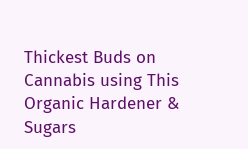Thickest Buds on Cannabis using This Organic Hardener & Sugars